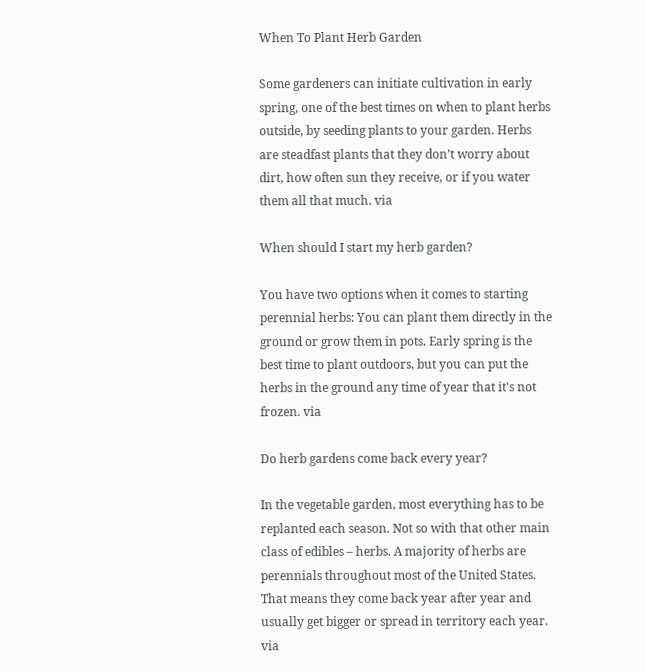When To Plant Herb Garden

Some gardeners can initiate cultivation in early spring, one of the best times on when to plant herbs outside, by seeding plants to your garden. Herbs are steadfast plants that they don’t worry about dirt, how often sun they receive, or if you water them all that much. via

When should I start my herb garden?

You have two options when it comes to starting perennial herbs: You can plant them directly in the ground or grow them in pots. Early spring is the best time to plant outdoors, but you can put the herbs in the ground any time of year that it's not frozen. via

Do herb gardens come back every year?

In the vegetable garden, most everything has to be replanted each season. Not so with that other main class of edibles – herbs. A majority of herbs are perennials throughout most of the United States. That means they come back year after year and usually get bigger or spread in territory each year. via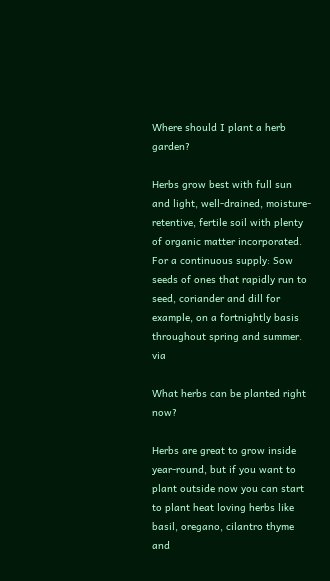Where should I plant a herb garden?

Herbs grow best with full sun and light, well-drained, moisture-retentive, fertile soil with plenty of organic matter incorporated. For a continuous supply: Sow seeds of ones that rapidly run to seed, coriander and dill for example, on a fortnightly basis throughout spring and summer. via

What herbs can be planted right now?

Herbs are great to grow inside year-round, but if you want to plant outside now you can start to plant heat loving herbs like basil, oregano, cilantro thyme and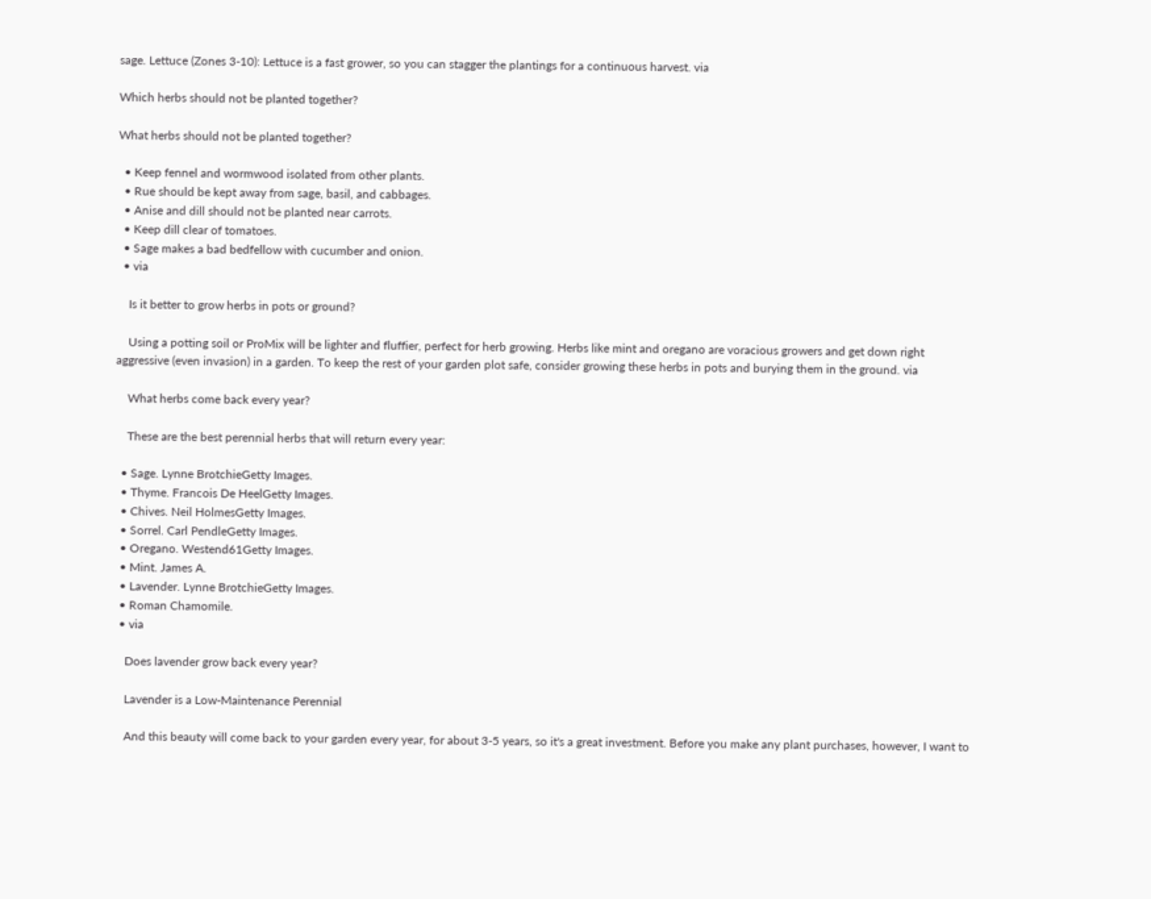sage. Lettuce (Zones 3-10): Lettuce is a fast grower, so you can stagger the plantings for a continuous harvest. via

Which herbs should not be planted together?

What herbs should not be planted together?

  • Keep fennel and wormwood isolated from other plants.
  • Rue should be kept away from sage, basil, and cabbages.
  • Anise and dill should not be planted near carrots.
  • Keep dill clear of tomatoes.
  • Sage makes a bad bedfellow with cucumber and onion.
  • via

    Is it better to grow herbs in pots or ground?

    Using a potting soil or ProMix will be lighter and fluffier, perfect for herb growing. Herbs like mint and oregano are voracious growers and get down right aggressive (even invasion) in a garden. To keep the rest of your garden plot safe, consider growing these herbs in pots and burying them in the ground. via

    What herbs come back every year?

    These are the best perennial herbs that will return every year:

  • Sage. Lynne BrotchieGetty Images.
  • Thyme. Francois De HeelGetty Images.
  • Chives. Neil HolmesGetty Images.
  • Sorrel. Carl PendleGetty Images.
  • Oregano. Westend61Getty Images.
  • Mint. James A.
  • Lavender. Lynne BrotchieGetty Images.
  • Roman Chamomile.
  • via

    Does lavender grow back every year?

    Lavender is a Low-Maintenance Perennial

    And this beauty will come back to your garden every year, for about 3-5 years, so it's a great investment. Before you make any plant purchases, however, I want to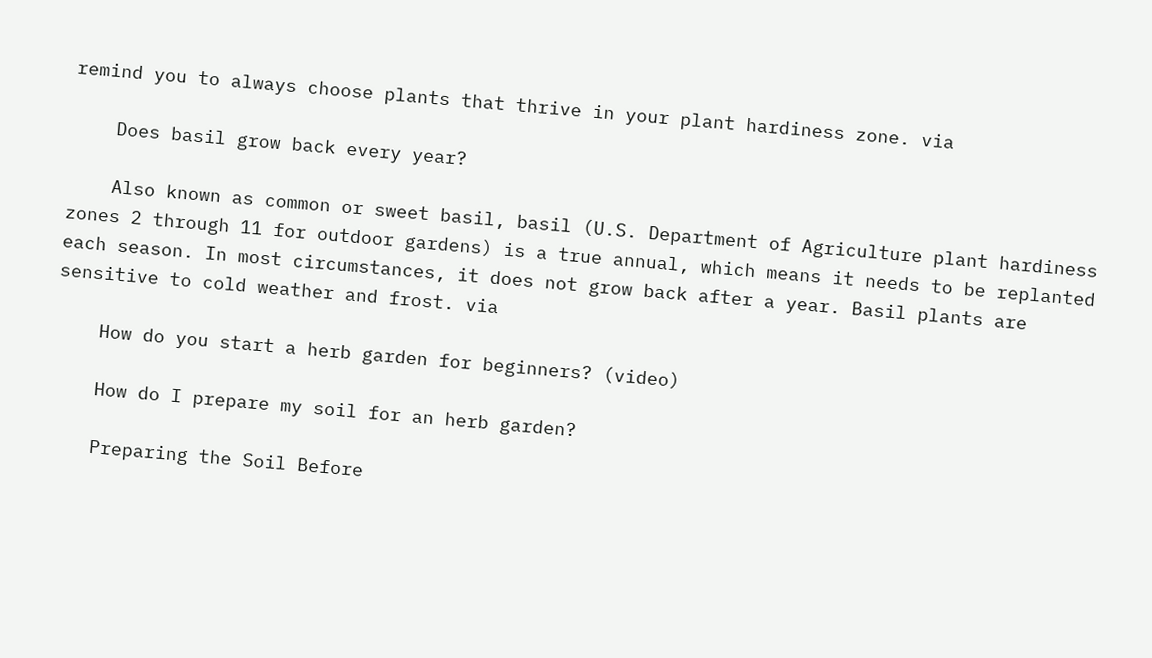remind you to always choose plants that thrive in your plant hardiness zone. via

    Does basil grow back every year?

    Also known as common or sweet basil, basil (U.S. Department of Agriculture plant hardiness zones 2 through 11 for outdoor gardens) is a true annual, which means it needs to be replanted each season. In most circumstances, it does not grow back after a year. Basil plants are sensitive to cold weather and frost. via

    How do you start a herb garden for beginners? (video)

    How do I prepare my soil for an herb garden?

    Preparing the Soil Before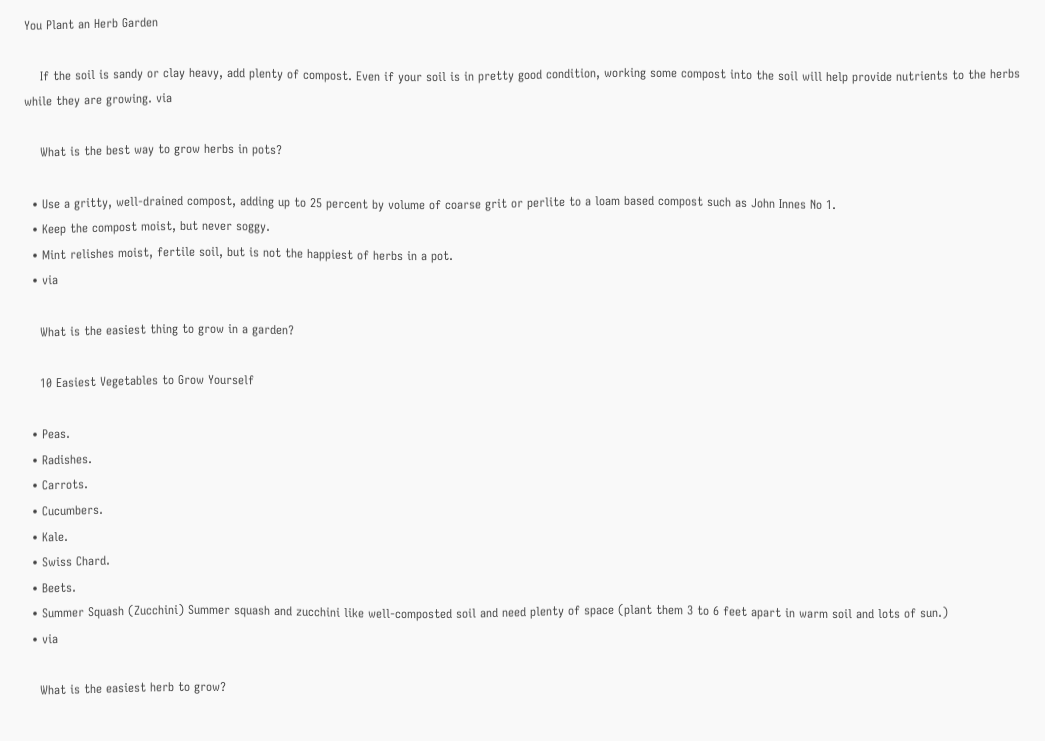You Plant an Herb Garden

    If the soil is sandy or clay heavy, add plenty of compost. Even if your soil is in pretty good condition, working some compost into the soil will help provide nutrients to the herbs while they are growing. via

    What is the best way to grow herbs in pots?

  • Use a gritty, well-drained compost, adding up to 25 percent by volume of coarse grit or perlite to a loam based compost such as John Innes No 1.
  • Keep the compost moist, but never soggy.
  • Mint relishes moist, fertile soil, but is not the happiest of herbs in a pot.
  • via

    What is the easiest thing to grow in a garden?

    10 Easiest Vegetables to Grow Yourself

  • Peas.
  • Radishes.
  • Carrots.
  • Cucumbers.
  • Kale.
  • Swiss Chard.
  • Beets.
  • Summer Squash (Zucchini) Summer squash and zucchini like well-composted soil and need plenty of space (plant them 3 to 6 feet apart in warm soil and lots of sun.)
  • via

    What is the easiest herb to grow?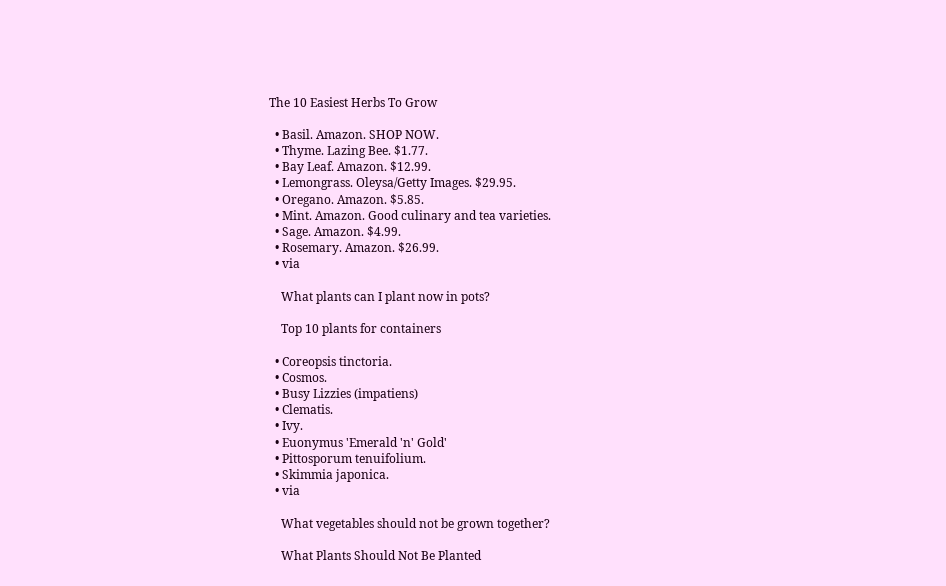The 10 Easiest Herbs To Grow

  • Basil. Amazon. SHOP NOW.
  • Thyme. Lazing Bee. $1.77.
  • Bay Leaf. Amazon. $12.99.
  • Lemongrass. Oleysa/Getty Images. $29.95.
  • Oregano. Amazon. $5.85.
  • Mint. Amazon. Good culinary and tea varieties.
  • Sage. Amazon. $4.99.
  • Rosemary. Amazon. $26.99.
  • via

    What plants can I plant now in pots?

    Top 10 plants for containers

  • Coreopsis tinctoria.
  • Cosmos.
  • Busy Lizzies (impatiens)
  • Clematis.
  • Ivy.
  • Euonymus 'Emerald 'n' Gold'
  • Pittosporum tenuifolium.
  • Skimmia japonica.
  • via

    What vegetables should not be grown together?

    What Plants Should Not Be Planted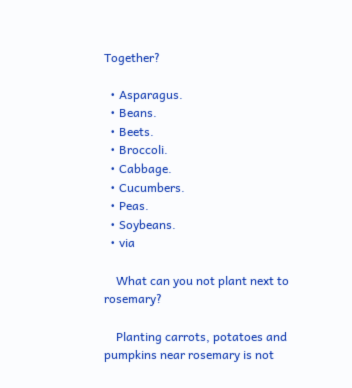Together?

  • Asparagus.
  • Beans.
  • Beets.
  • Broccoli.
  • Cabbage.
  • Cucumbers.
  • Peas.
  • Soybeans.
  • via

    What can you not plant next to rosemary?

    Planting carrots, potatoes and pumpkins near rosemary is not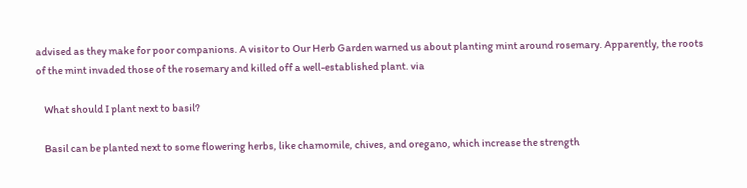advised as they make for poor companions. A visitor to Our Herb Garden warned us about planting mint around rosemary. Apparently, the roots of the mint invaded those of the rosemary and killed off a well-established plant. via

    What should I plant next to basil?

    Basil can be planted next to some flowering herbs, like chamomile, chives, and oregano, which increase the strength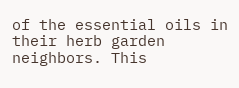of the essential oils in their herb garden neighbors. This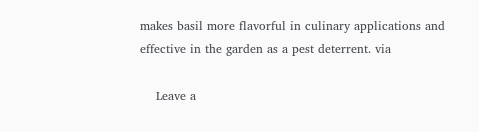makes basil more flavorful in culinary applications and effective in the garden as a pest deterrent. via

    Leave a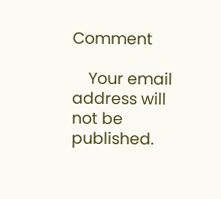Comment

    Your email address will not be published.